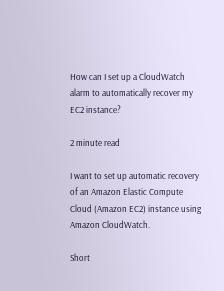How can I set up a CloudWatch alarm to automatically recover my EC2 instance?

2 minute read

I want to set up automatic recovery of an Amazon Elastic Compute Cloud (Amazon EC2) instance using Amazon CloudWatch.

Short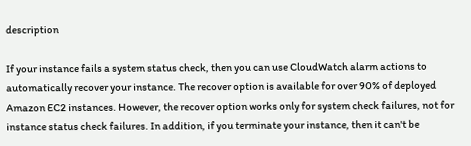description

If your instance fails a system status check, then you can use CloudWatch alarm actions to automatically recover your instance. The recover option is available for over 90% of deployed Amazon EC2 instances. However, the recover option works only for system check failures, not for instance status check failures. In addition, if you terminate your instance, then it can't be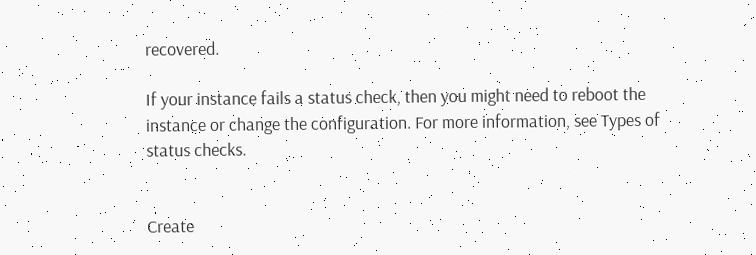recovered.

If your instance fails a status check, then you might need to reboot the instance or change the configuration. For more information, see Types of status checks.


Create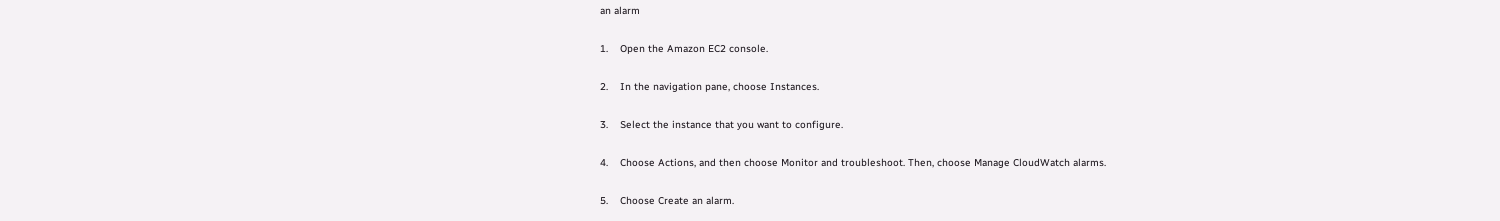an alarm

1.    Open the Amazon EC2 console.

2.    In the navigation pane, choose Instances.

3.    Select the instance that you want to configure.

4.    Choose Actions, and then choose Monitor and troubleshoot. Then, choose Manage CloudWatch alarms.

5.    Choose Create an alarm.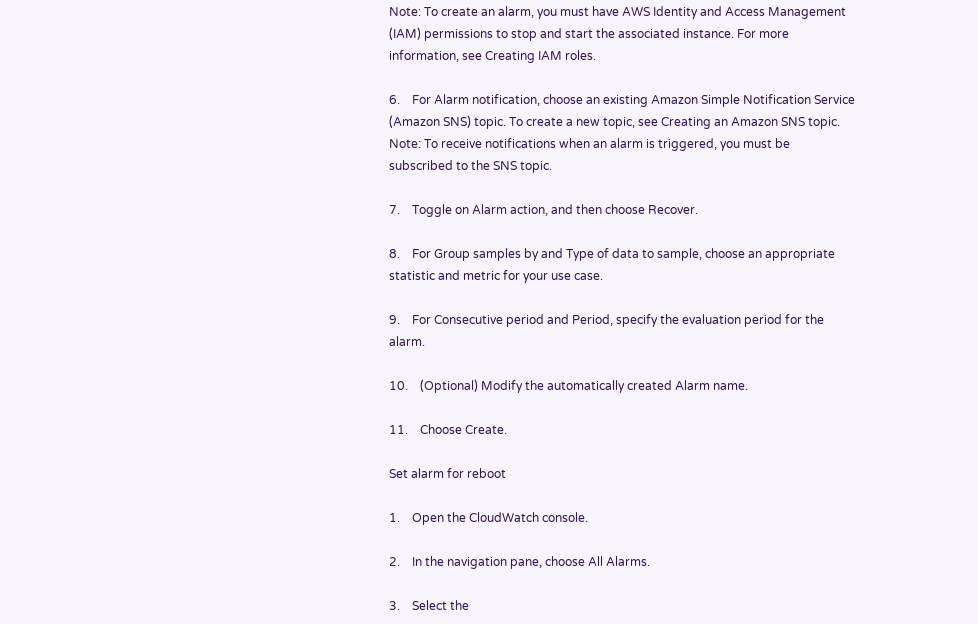Note: To create an alarm, you must have AWS Identity and Access Management (IAM) permissions to stop and start the associated instance. For more information, see Creating IAM roles.

6.    For Alarm notification, choose an existing Amazon Simple Notification Service (Amazon SNS) topic. To create a new topic, see Creating an Amazon SNS topic. Note: To receive notifications when an alarm is triggered, you must be subscribed to the SNS topic.

7.    Toggle on Alarm action, and then choose Recover.

8.    For Group samples by and Type of data to sample, choose an appropriate statistic and metric for your use case.

9.    For Consecutive period and Period, specify the evaluation period for the alarm.

10.    (Optional) Modify the automatically created Alarm name.

11.    Choose Create.

Set alarm for reboot

1.    Open the CloudWatch console.

2.    In the navigation pane, choose All Alarms.

3.    Select the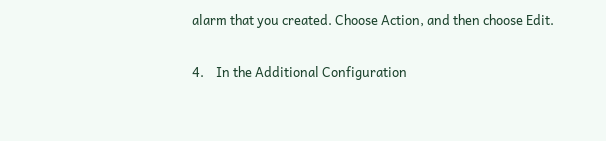alarm that you created. Choose Action, and then choose Edit.

4.    In the Additional Configuration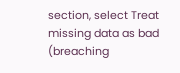section, select Treat missing data as bad (breaching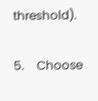threshold).

5.    Choose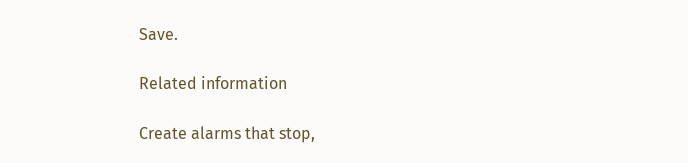Save.

Related information

Create alarms that stop,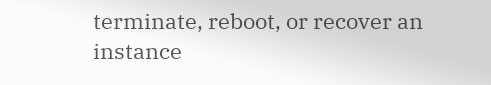terminate, reboot, or recover an instance